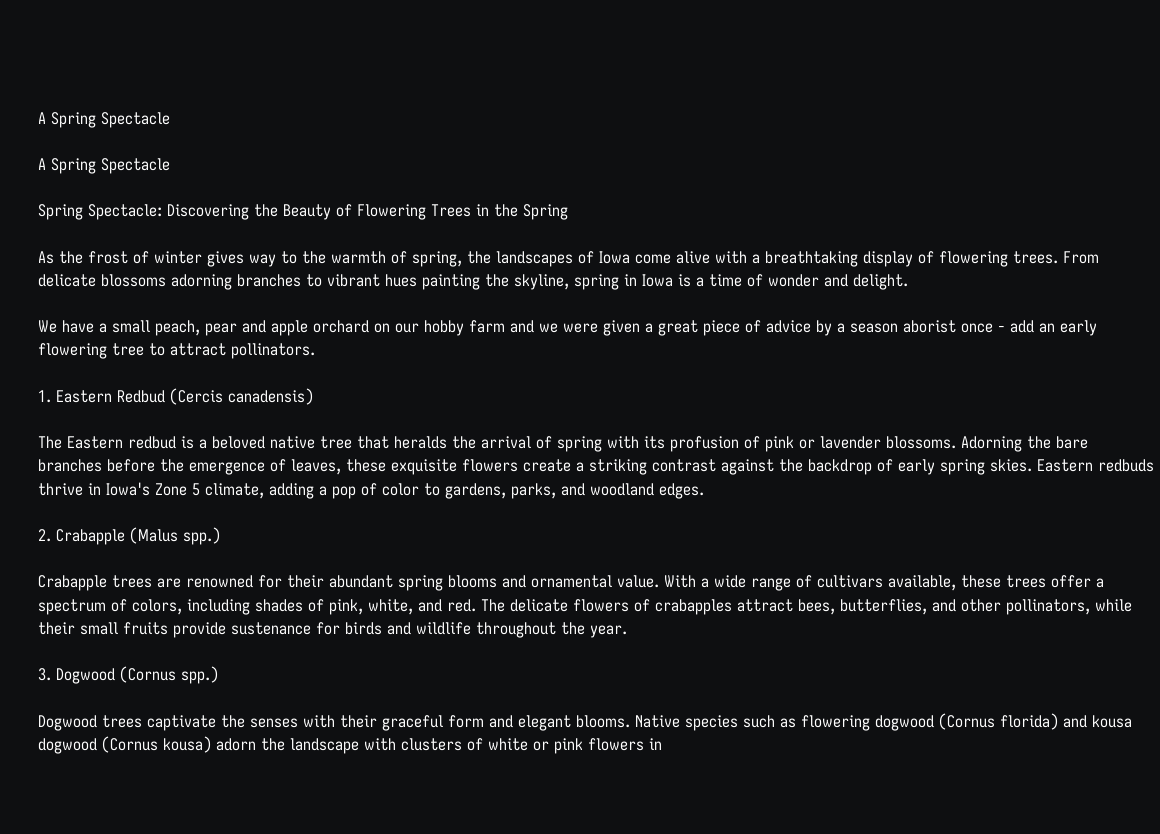A Spring Spectacle

A Spring Spectacle

Spring Spectacle: Discovering the Beauty of Flowering Trees in the Spring

As the frost of winter gives way to the warmth of spring, the landscapes of Iowa come alive with a breathtaking display of flowering trees. From delicate blossoms adorning branches to vibrant hues painting the skyline, spring in Iowa is a time of wonder and delight.

We have a small peach, pear and apple orchard on our hobby farm and we were given a great piece of advice by a season aborist once - add an early flowering tree to attract pollinators.

1. Eastern Redbud (Cercis canadensis)

The Eastern redbud is a beloved native tree that heralds the arrival of spring with its profusion of pink or lavender blossoms. Adorning the bare branches before the emergence of leaves, these exquisite flowers create a striking contrast against the backdrop of early spring skies. Eastern redbuds thrive in Iowa's Zone 5 climate, adding a pop of color to gardens, parks, and woodland edges.

2. Crabapple (Malus spp.)

Crabapple trees are renowned for their abundant spring blooms and ornamental value. With a wide range of cultivars available, these trees offer a spectrum of colors, including shades of pink, white, and red. The delicate flowers of crabapples attract bees, butterflies, and other pollinators, while their small fruits provide sustenance for birds and wildlife throughout the year.

3. Dogwood (Cornus spp.)

Dogwood trees captivate the senses with their graceful form and elegant blooms. Native species such as flowering dogwood (Cornus florida) and kousa dogwood (Cornus kousa) adorn the landscape with clusters of white or pink flowers in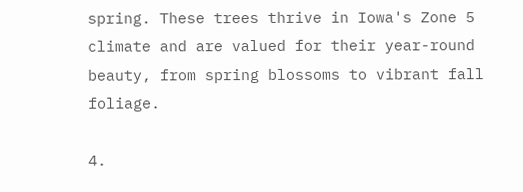spring. These trees thrive in Iowa's Zone 5 climate and are valued for their year-round beauty, from spring blossoms to vibrant fall foliage.

4.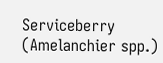Serviceberry (Amelanchier spp.)